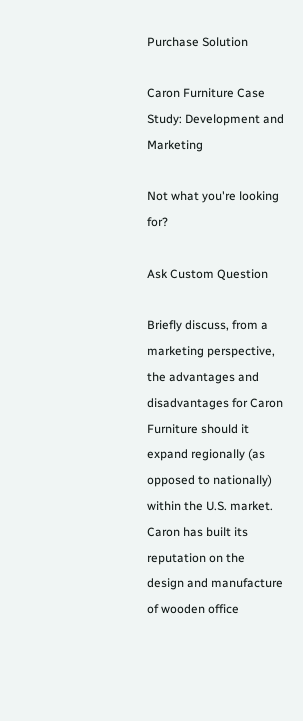Purchase Solution

Caron Furniture Case Study: Development and Marketing

Not what you're looking for?

Ask Custom Question

Briefly discuss, from a marketing perspective, the advantages and disadvantages for Caron Furniture should it expand regionally (as opposed to nationally) within the U.S. market.
Caron has built its reputation on the design and manufacture of wooden office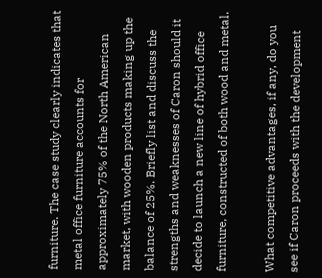furniture. The case study clearly indicates that metal office furniture accounts for approximately 75% of the North American market, with wooden products making up the balance of 25%. Briefly list and discuss the strengths and weaknesses of Caron should it decide to launch a new line of hybrid office furniture, constructed of both wood and metal.

What competitive advantages, if any, do you see if Caron proceeds with the development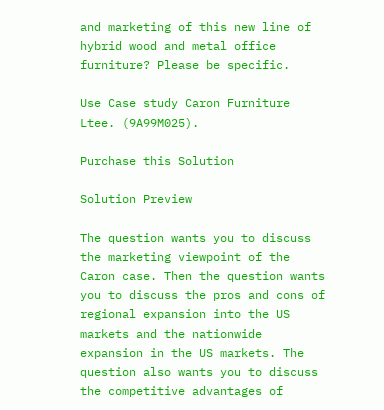and marketing of this new line of hybrid wood and metal office furniture? Please be specific.

Use Case study Caron Furniture Ltee. (9A99M025).

Purchase this Solution

Solution Preview

The question wants you to discuss the marketing viewpoint of the Caron case. Then the question wants you to discuss the pros and cons of regional expansion into the US markets and the nationwide expansion in the US markets. The question also wants you to discuss the competitive advantages of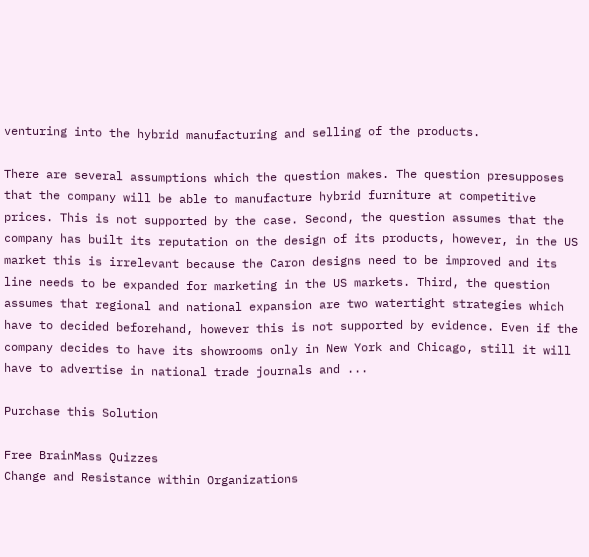venturing into the hybrid manufacturing and selling of the products.

There are several assumptions which the question makes. The question presupposes that the company will be able to manufacture hybrid furniture at competitive prices. This is not supported by the case. Second, the question assumes that the company has built its reputation on the design of its products, however, in the US market this is irrelevant because the Caron designs need to be improved and its line needs to be expanded for marketing in the US markets. Third, the question assumes that regional and national expansion are two watertight strategies which have to decided beforehand, however this is not supported by evidence. Even if the company decides to have its showrooms only in New York and Chicago, still it will have to advertise in national trade journals and ...

Purchase this Solution

Free BrainMass Quizzes
Change and Resistance within Organizations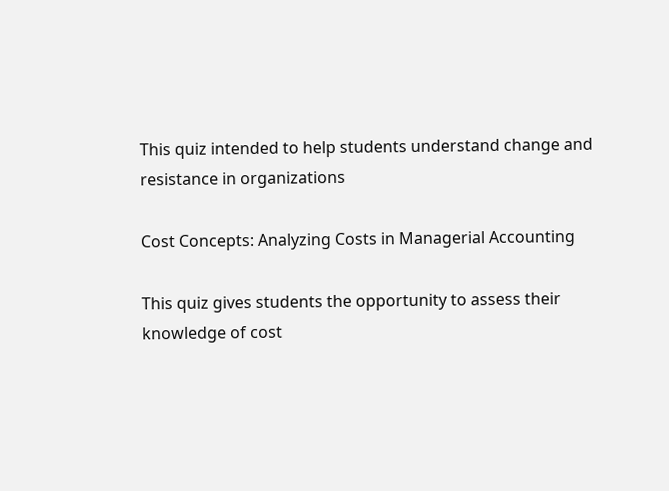This quiz intended to help students understand change and resistance in organizations

Cost Concepts: Analyzing Costs in Managerial Accounting

This quiz gives students the opportunity to assess their knowledge of cost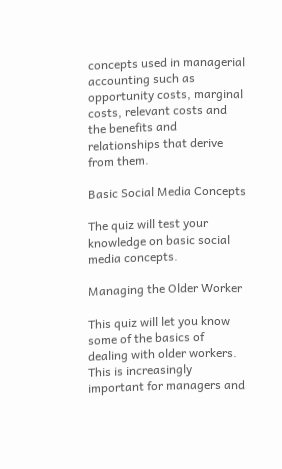concepts used in managerial accounting such as opportunity costs, marginal costs, relevant costs and the benefits and relationships that derive from them.

Basic Social Media Concepts

The quiz will test your knowledge on basic social media concepts.

Managing the Older Worker

This quiz will let you know some of the basics of dealing with older workers. This is increasingly important for managers and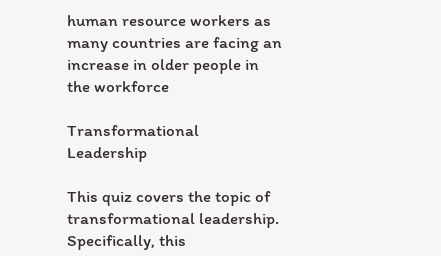human resource workers as many countries are facing an increase in older people in the workforce

Transformational Leadership

This quiz covers the topic of transformational leadership. Specifically, this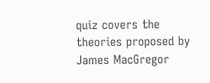quiz covers the theories proposed by James MacGregor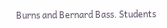Burns and Bernard Bass. Students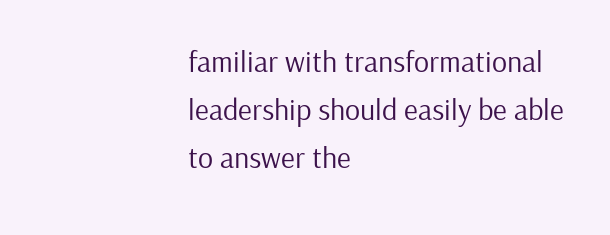familiar with transformational leadership should easily be able to answer the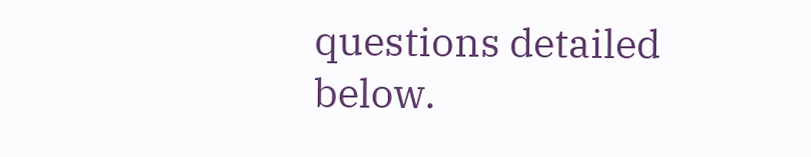questions detailed below.